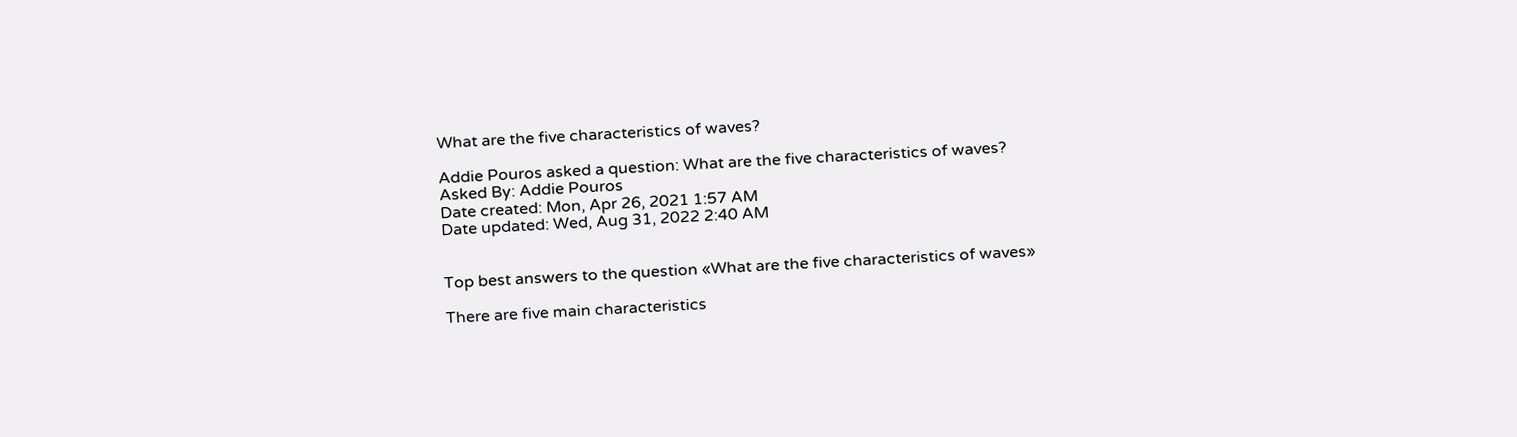What are the five characteristics of waves?

Addie Pouros asked a question: What are the five characteristics of waves?
Asked By: Addie Pouros
Date created: Mon, Apr 26, 2021 1:57 AM
Date updated: Wed, Aug 31, 2022 2:40 AM


Top best answers to the question «What are the five characteristics of waves»

There are five main characteristics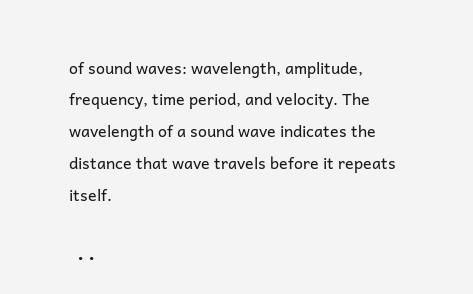of sound waves: wavelength, amplitude, frequency, time period, and velocity. The wavelength of a sound wave indicates the distance that wave travels before it repeats itself.

  • •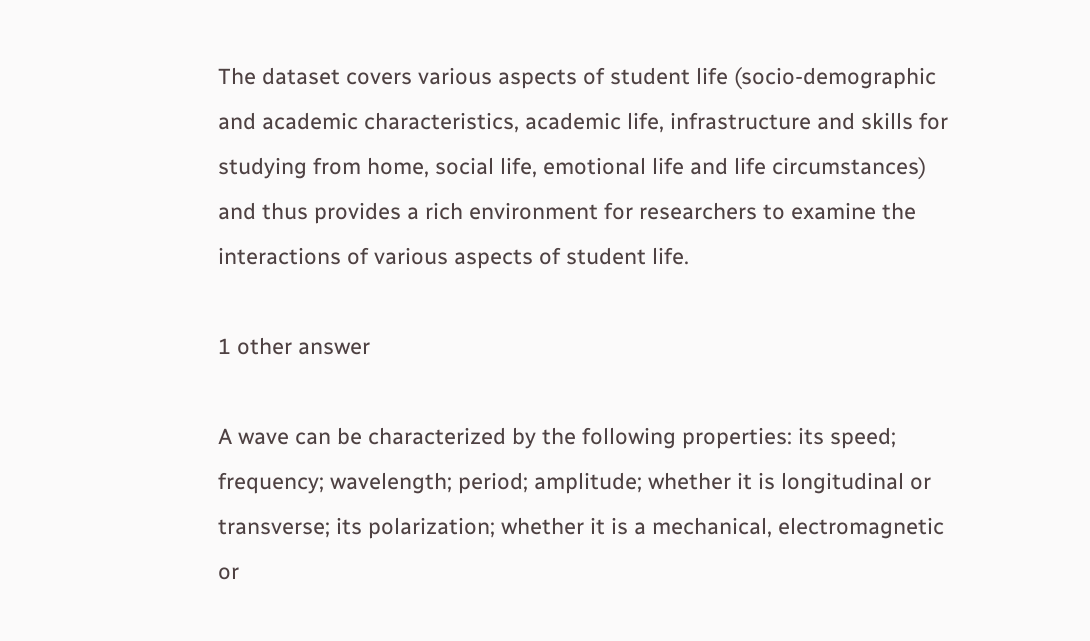The dataset covers various aspects of student life (socio-demographic and academic characteristics, academic life, infrastructure and skills for studying from home, social life, emotional life and life circumstances) and thus provides a rich environment for researchers to examine the interactions of various aspects of student life.

1 other answer

A wave can be characterized by the following properties: its speed; frequency; wavelength; period; amplitude; whether it is longitudinal or transverse; its polarization; whether it is a mechanical, electromagnetic or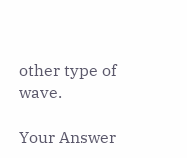other type of wave.

Your Answer